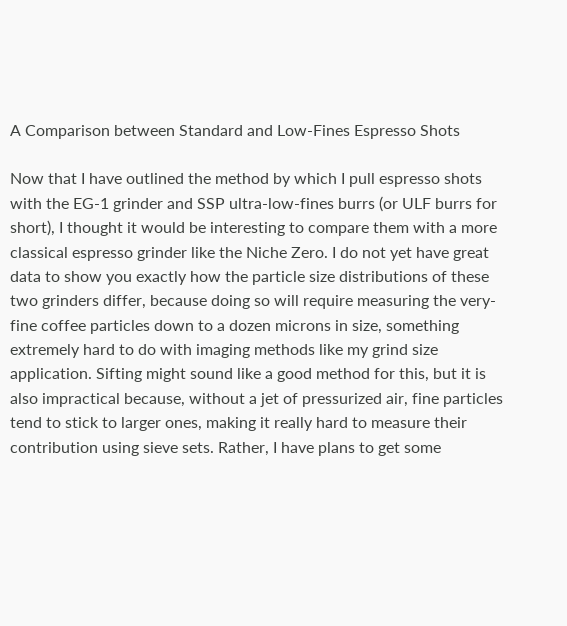A Comparison between Standard and Low-Fines Espresso Shots

Now that I have outlined the method by which I pull espresso shots with the EG-1 grinder and SSP ultra-low-fines burrs (or ULF burrs for short), I thought it would be interesting to compare them with a more classical espresso grinder like the Niche Zero. I do not yet have great data to show you exactly how the particle size distributions of these two grinders differ, because doing so will require measuring the very-fine coffee particles down to a dozen microns in size, something extremely hard to do with imaging methods like my grind size application. Sifting might sound like a good method for this, but it is also impractical because, without a jet of pressurized air, fine particles tend to stick to larger ones, making it really hard to measure their contribution using sieve sets. Rather, I have plans to get some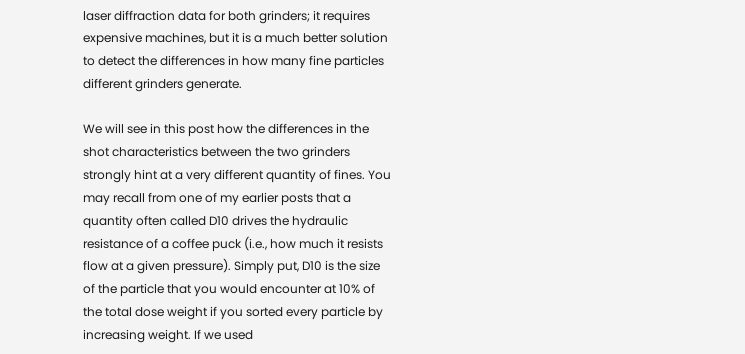laser diffraction data for both grinders; it requires expensive machines, but it is a much better solution to detect the differences in how many fine particles different grinders generate.

We will see in this post how the differences in the shot characteristics between the two grinders strongly hint at a very different quantity of fines. You may recall from one of my earlier posts that a quantity often called D10 drives the hydraulic resistance of a coffee puck (i.e., how much it resists flow at a given pressure). Simply put, D10 is the size of the particle that you would encounter at 10% of the total dose weight if you sorted every particle by increasing weight. If we used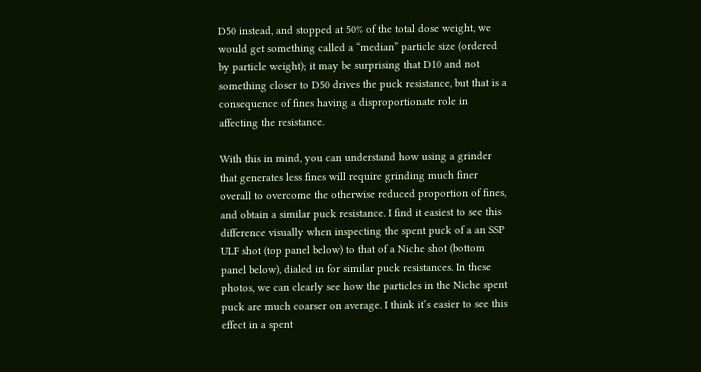D50 instead, and stopped at 50% of the total dose weight, we would get something called a “median” particle size (ordered by particle weight); it may be surprising that D10 and not something closer to D50 drives the puck resistance, but that is a consequence of fines having a disproportionate role in affecting the resistance.

With this in mind, you can understand how using a grinder that generates less fines will require grinding much finer overall to overcome the otherwise reduced proportion of fines, and obtain a similar puck resistance. I find it easiest to see this difference visually when inspecting the spent puck of a an SSP ULF shot (top panel below) to that of a Niche shot (bottom panel below), dialed in for similar puck resistances. In these photos, we can clearly see how the particles in the Niche spent puck are much coarser on average. I think it’s easier to see this effect in a spent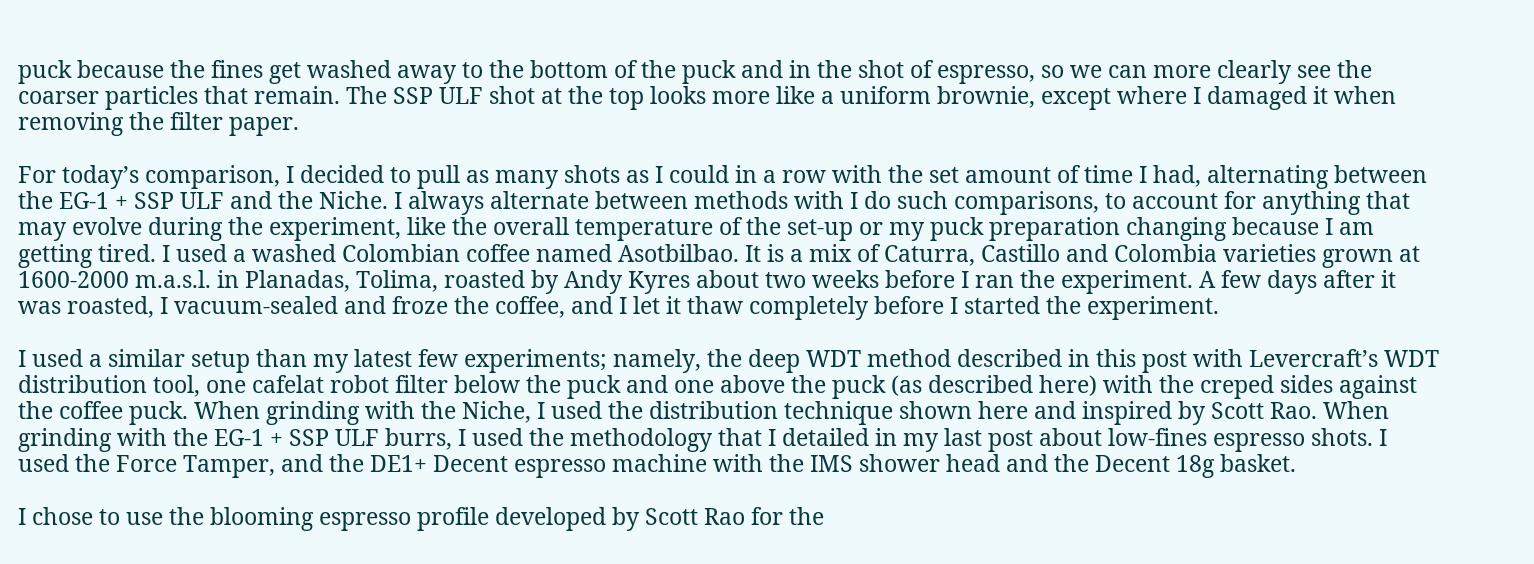puck because the fines get washed away to the bottom of the puck and in the shot of espresso, so we can more clearly see the coarser particles that remain. The SSP ULF shot at the top looks more like a uniform brownie, except where I damaged it when removing the filter paper.

For today’s comparison, I decided to pull as many shots as I could in a row with the set amount of time I had, alternating between the EG-1 + SSP ULF and the Niche. I always alternate between methods with I do such comparisons, to account for anything that may evolve during the experiment, like the overall temperature of the set-up or my puck preparation changing because I am getting tired. I used a washed Colombian coffee named Asotbilbao. It is a mix of Caturra, Castillo and Colombia varieties grown at 1600-2000 m.a.s.l. in Planadas, Tolima, roasted by Andy Kyres about two weeks before I ran the experiment. A few days after it was roasted, I vacuum-sealed and froze the coffee, and I let it thaw completely before I started the experiment.

I used a similar setup than my latest few experiments; namely, the deep WDT method described in this post with Levercraft’s WDT distribution tool, one cafelat robot filter below the puck and one above the puck (as described here) with the creped sides against the coffee puck. When grinding with the Niche, I used the distribution technique shown here and inspired by Scott Rao. When grinding with the EG-1 + SSP ULF burrs, I used the methodology that I detailed in my last post about low-fines espresso shots. I used the Force Tamper, and the DE1+ Decent espresso machine with the IMS shower head and the Decent 18g basket.

I chose to use the blooming espresso profile developed by Scott Rao for the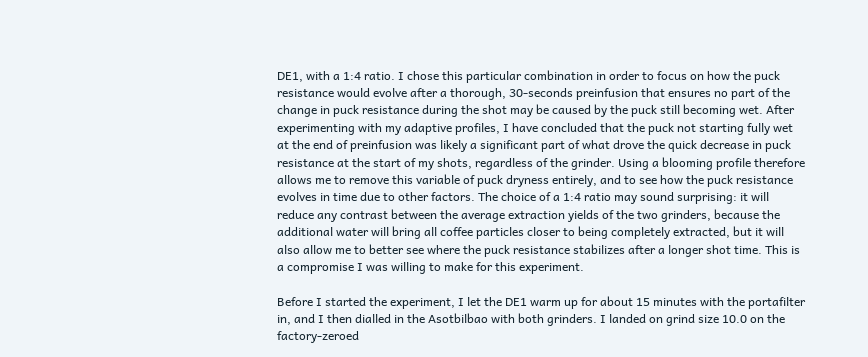DE1, with a 1:4 ratio. I chose this particular combination in order to focus on how the puck resistance would evolve after a thorough, 30-seconds preinfusion that ensures no part of the change in puck resistance during the shot may be caused by the puck still becoming wet. After experimenting with my adaptive profiles, I have concluded that the puck not starting fully wet at the end of preinfusion was likely a significant part of what drove the quick decrease in puck resistance at the start of my shots, regardless of the grinder. Using a blooming profile therefore allows me to remove this variable of puck dryness entirely, and to see how the puck resistance evolves in time due to other factors. The choice of a 1:4 ratio may sound surprising: it will reduce any contrast between the average extraction yields of the two grinders, because the additional water will bring all coffee particles closer to being completely extracted, but it will also allow me to better see where the puck resistance stabilizes after a longer shot time. This is a compromise I was willing to make for this experiment.

Before I started the experiment, I let the DE1 warm up for about 15 minutes with the portafilter in, and I then dialled in the Asotbilbao with both grinders. I landed on grind size 10.0 on the factory-zeroed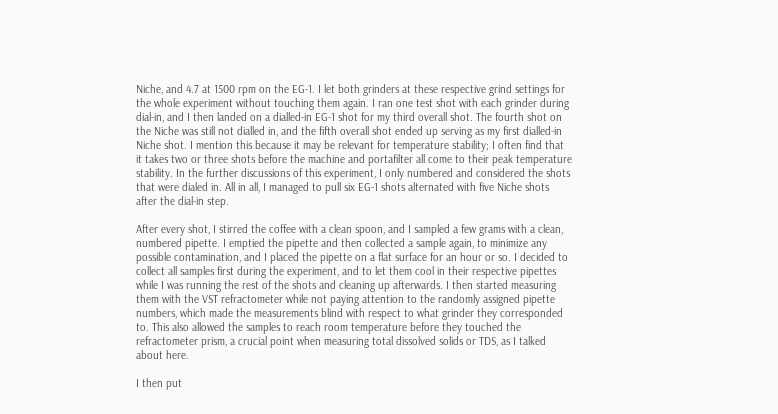Niche, and 4.7 at 1500 rpm on the EG-1. I let both grinders at these respective grind settings for the whole experiment without touching them again. I ran one test shot with each grinder during dial-in, and I then landed on a dialled-in EG-1 shot for my third overall shot. The fourth shot on the Niche was still not dialled in, and the fifth overall shot ended up serving as my first dialled-in Niche shot. I mention this because it may be relevant for temperature stability; I often find that it takes two or three shots before the machine and portafilter all come to their peak temperature stability. In the further discussions of this experiment, I only numbered and considered the shots that were dialed in. All in all, I managed to pull six EG-1 shots alternated with five Niche shots after the dial-in step.

After every shot, I stirred the coffee with a clean spoon, and I sampled a few grams with a clean, numbered pipette. I emptied the pipette and then collected a sample again, to minimize any possible contamination, and I placed the pipette on a flat surface for an hour or so. I decided to collect all samples first during the experiment, and to let them cool in their respective pipettes while I was running the rest of the shots and cleaning up afterwards. I then started measuring them with the VST refractometer while not paying attention to the randomly assigned pipette numbers, which made the measurements blind with respect to what grinder they corresponded to. This also allowed the samples to reach room temperature before they touched the refractometer prism, a crucial point when measuring total dissolved solids or TDS, as I talked about here.

I then put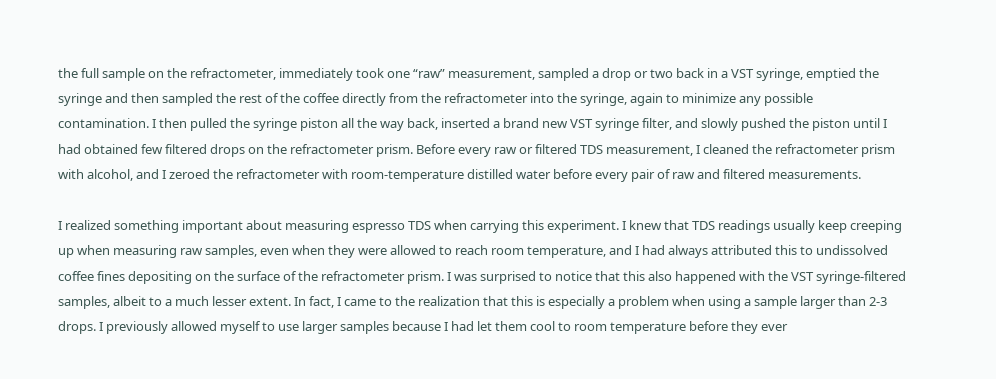the full sample on the refractometer, immediately took one “raw” measurement, sampled a drop or two back in a VST syringe, emptied the syringe and then sampled the rest of the coffee directly from the refractometer into the syringe, again to minimize any possible contamination. I then pulled the syringe piston all the way back, inserted a brand new VST syringe filter, and slowly pushed the piston until I had obtained few filtered drops on the refractometer prism. Before every raw or filtered TDS measurement, I cleaned the refractometer prism with alcohol, and I zeroed the refractometer with room-temperature distilled water before every pair of raw and filtered measurements.

I realized something important about measuring espresso TDS when carrying this experiment. I knew that TDS readings usually keep creeping up when measuring raw samples, even when they were allowed to reach room temperature, and I had always attributed this to undissolved coffee fines depositing on the surface of the refractometer prism. I was surprised to notice that this also happened with the VST syringe-filtered samples, albeit to a much lesser extent. In fact, I came to the realization that this is especially a problem when using a sample larger than 2-3 drops. I previously allowed myself to use larger samples because I had let them cool to room temperature before they ever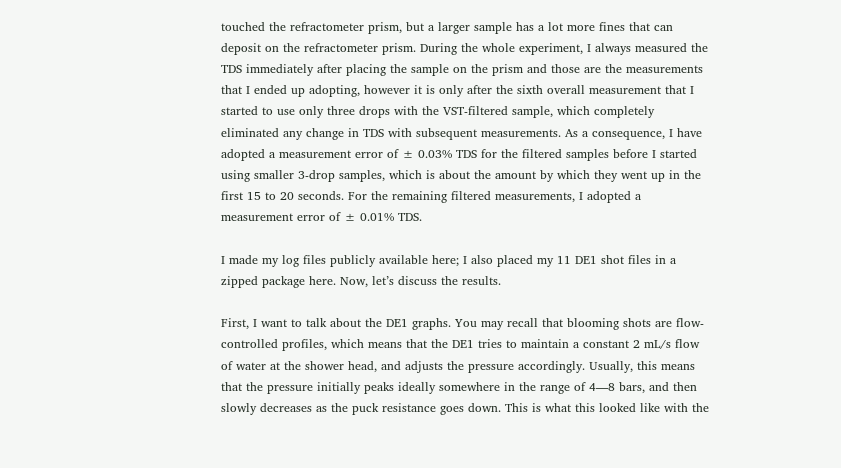touched the refractometer prism, but a larger sample has a lot more fines that can deposit on the refractometer prism. During the whole experiment, I always measured the TDS immediately after placing the sample on the prism and those are the measurements that I ended up adopting, however it is only after the sixth overall measurement that I started to use only three drops with the VST-filtered sample, which completely eliminated any change in TDS with subsequent measurements. As a consequence, I have adopted a measurement error of ± 0.03% TDS for the filtered samples before I started using smaller 3-drop samples, which is about the amount by which they went up in the first 15 to 20 seconds. For the remaining filtered measurements, I adopted a measurement error of ± 0.01% TDS.

I made my log files publicly available here; I also placed my 11 DE1 shot files in a zipped package here. Now, let’s discuss the results.

First, I want to talk about the DE1 graphs. You may recall that blooming shots are flow-controlled profiles, which means that the DE1 tries to maintain a constant 2 mL/s flow of water at the shower head, and adjusts the pressure accordingly. Usually, this means that the pressure initially peaks ideally somewhere in the range of 4—8 bars, and then slowly decreases as the puck resistance goes down. This is what this looked like with the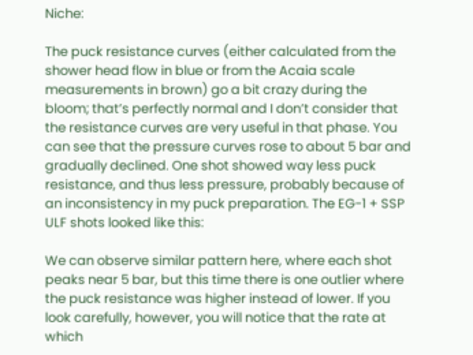Niche:

The puck resistance curves (either calculated from the shower head flow in blue or from the Acaia scale measurements in brown) go a bit crazy during the bloom; that’s perfectly normal and I don’t consider that the resistance curves are very useful in that phase. You can see that the pressure curves rose to about 5 bar and gradually declined. One shot showed way less puck resistance, and thus less pressure, probably because of an inconsistency in my puck preparation. The EG-1 + SSP ULF shots looked like this:

We can observe similar pattern here, where each shot peaks near 5 bar, but this time there is one outlier where the puck resistance was higher instead of lower. If you look carefully, however, you will notice that the rate at which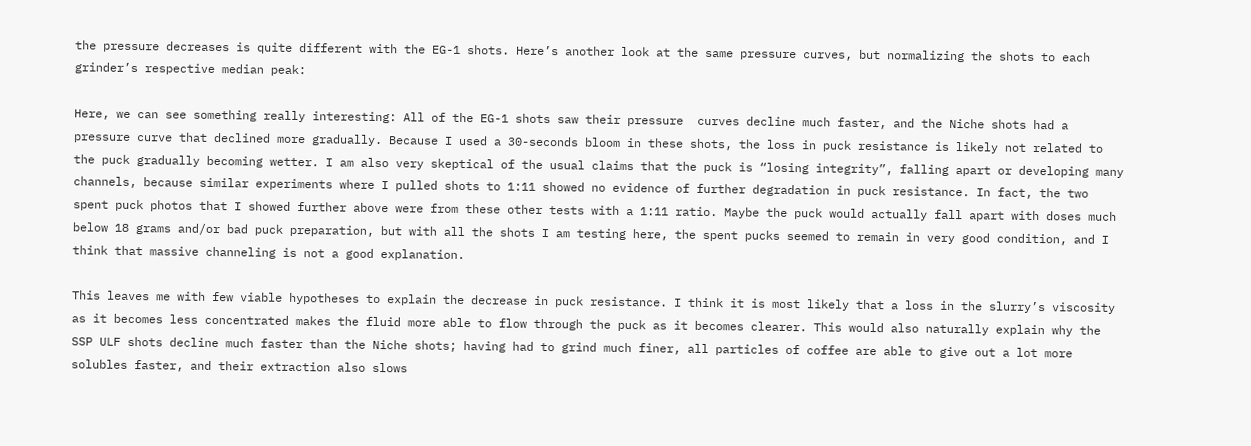the pressure decreases is quite different with the EG-1 shots. Here’s another look at the same pressure curves, but normalizing the shots to each grinder’s respective median peak:

Here, we can see something really interesting: All of the EG-1 shots saw their pressure  curves decline much faster, and the Niche shots had a pressure curve that declined more gradually. Because I used a 30-seconds bloom in these shots, the loss in puck resistance is likely not related to the puck gradually becoming wetter. I am also very skeptical of the usual claims that the puck is “losing integrity”, falling apart or developing many channels, because similar experiments where I pulled shots to 1:11 showed no evidence of further degradation in puck resistance. In fact, the two spent puck photos that I showed further above were from these other tests with a 1:11 ratio. Maybe the puck would actually fall apart with doses much below 18 grams and/or bad puck preparation, but with all the shots I am testing here, the spent pucks seemed to remain in very good condition, and I think that massive channeling is not a good explanation.

This leaves me with few viable hypotheses to explain the decrease in puck resistance. I think it is most likely that a loss in the slurry’s viscosity as it becomes less concentrated makes the fluid more able to flow through the puck as it becomes clearer. This would also naturally explain why the SSP ULF shots decline much faster than the Niche shots; having had to grind much finer, all particles of coffee are able to give out a lot more solubles faster, and their extraction also slows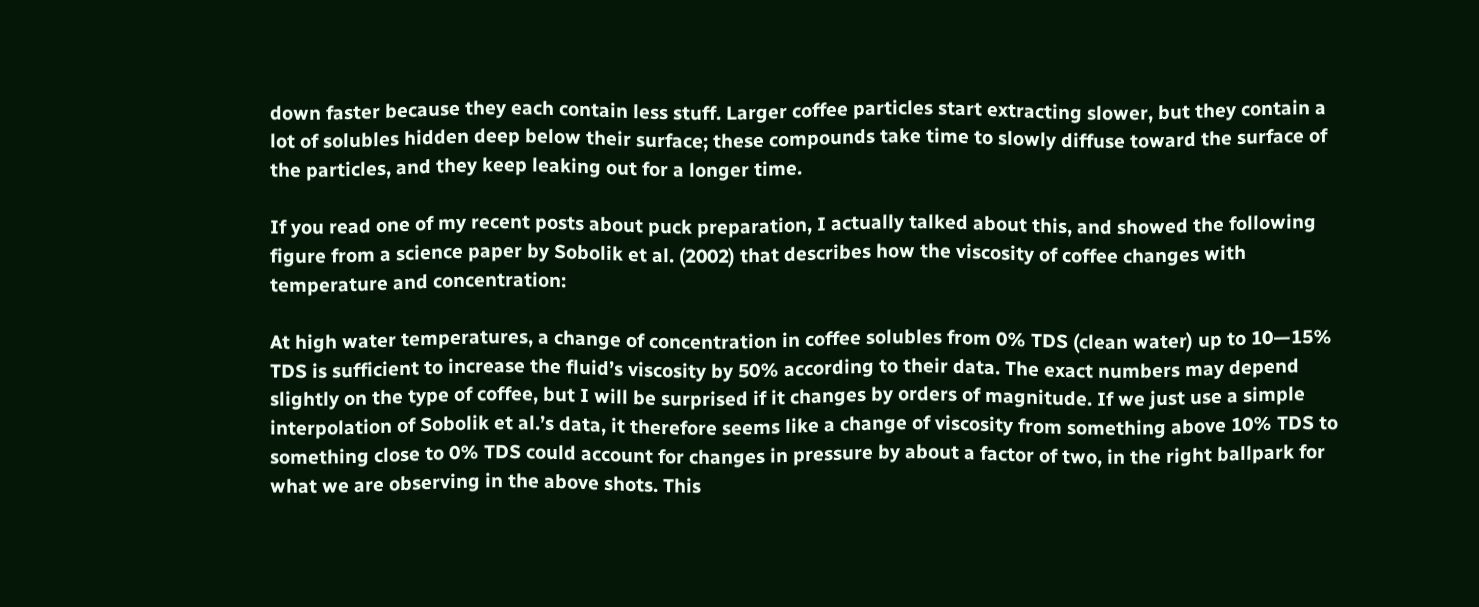down faster because they each contain less stuff. Larger coffee particles start extracting slower, but they contain a lot of solubles hidden deep below their surface; these compounds take time to slowly diffuse toward the surface of the particles, and they keep leaking out for a longer time.

If you read one of my recent posts about puck preparation, I actually talked about this, and showed the following figure from a science paper by Sobolik et al. (2002) that describes how the viscosity of coffee changes with temperature and concentration:

At high water temperatures, a change of concentration in coffee solubles from 0% TDS (clean water) up to 10—15% TDS is sufficient to increase the fluid’s viscosity by 50% according to their data. The exact numbers may depend slightly on the type of coffee, but I will be surprised if it changes by orders of magnitude. If we just use a simple interpolation of Sobolik et al.’s data, it therefore seems like a change of viscosity from something above 10% TDS to something close to 0% TDS could account for changes in pressure by about a factor of two, in the right ballpark for what we are observing in the above shots. This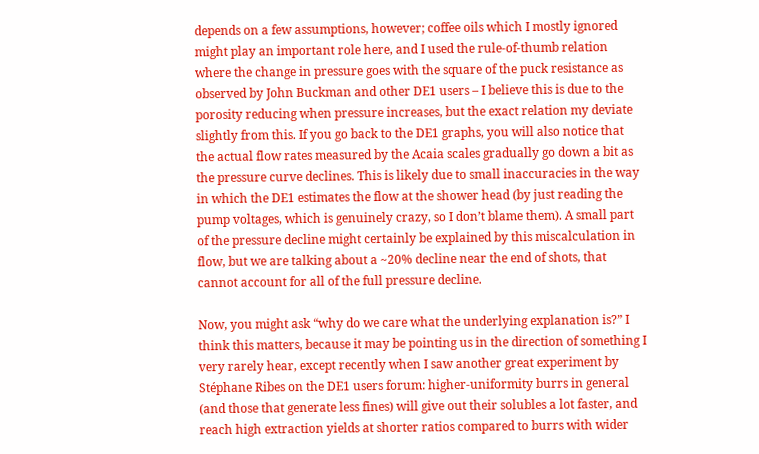depends on a few assumptions, however; coffee oils which I mostly ignored might play an important role here, and I used the rule-of-thumb relation where the change in pressure goes with the square of the puck resistance as observed by John Buckman and other DE1 users – I believe this is due to the porosity reducing when pressure increases, but the exact relation my deviate slightly from this. If you go back to the DE1 graphs, you will also notice that the actual flow rates measured by the Acaia scales gradually go down a bit as the pressure curve declines. This is likely due to small inaccuracies in the way in which the DE1 estimates the flow at the shower head (by just reading the pump voltages, which is genuinely crazy, so I don’t blame them). A small part of the pressure decline might certainly be explained by this miscalculation in flow, but we are talking about a ~20% decline near the end of shots, that cannot account for all of the full pressure decline.

Now, you might ask “why do we care what the underlying explanation is?” I think this matters, because it may be pointing us in the direction of something I very rarely hear, except recently when I saw another great experiment by Stéphane Ribes on the DE1 users forum: higher-uniformity burrs in general (and those that generate less fines) will give out their solubles a lot faster, and reach high extraction yields at shorter ratios compared to burrs with wider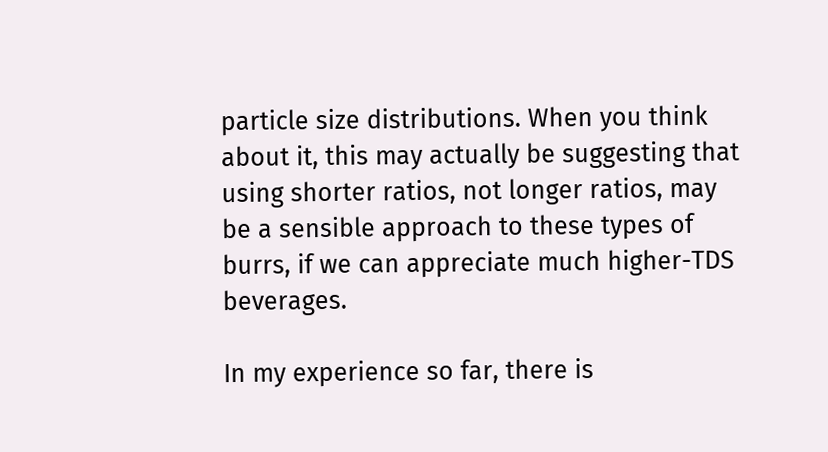particle size distributions. When you think about it, this may actually be suggesting that using shorter ratios, not longer ratios, may be a sensible approach to these types of burrs, if we can appreciate much higher-TDS beverages.

In my experience so far, there is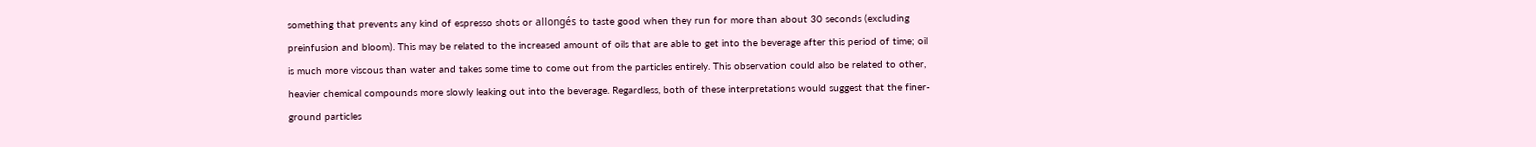something that prevents any kind of espresso shots or allongés to taste good when they run for more than about 30 seconds (excluding preinfusion and bloom). This may be related to the increased amount of oils that are able to get into the beverage after this period of time; oil is much more viscous than water and takes some time to come out from the particles entirely. This observation could also be related to other, heavier chemical compounds more slowly leaking out into the beverage. Regardless, both of these interpretations would suggest that the finer-ground particles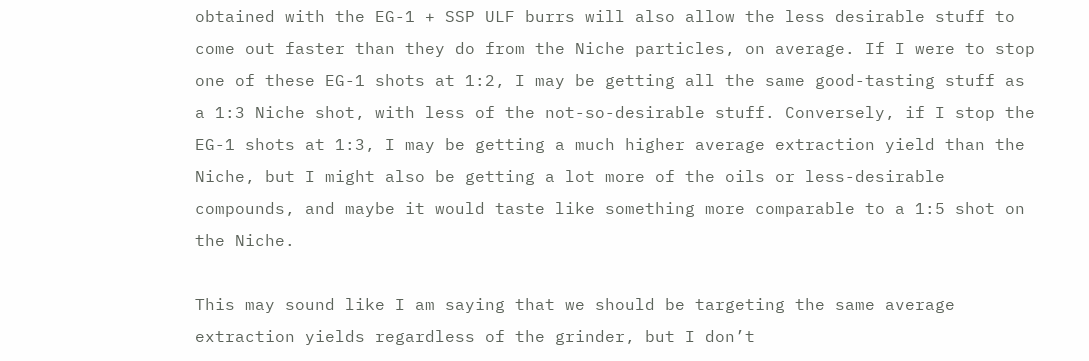obtained with the EG-1 + SSP ULF burrs will also allow the less desirable stuff to come out faster than they do from the Niche particles, on average. If I were to stop one of these EG-1 shots at 1:2, I may be getting all the same good-tasting stuff as a 1:3 Niche shot, with less of the not-so-desirable stuff. Conversely, if I stop the EG-1 shots at 1:3, I may be getting a much higher average extraction yield than the Niche, but I might also be getting a lot more of the oils or less-desirable compounds, and maybe it would taste like something more comparable to a 1:5 shot on the Niche.

This may sound like I am saying that we should be targeting the same average extraction yields regardless of the grinder, but I don’t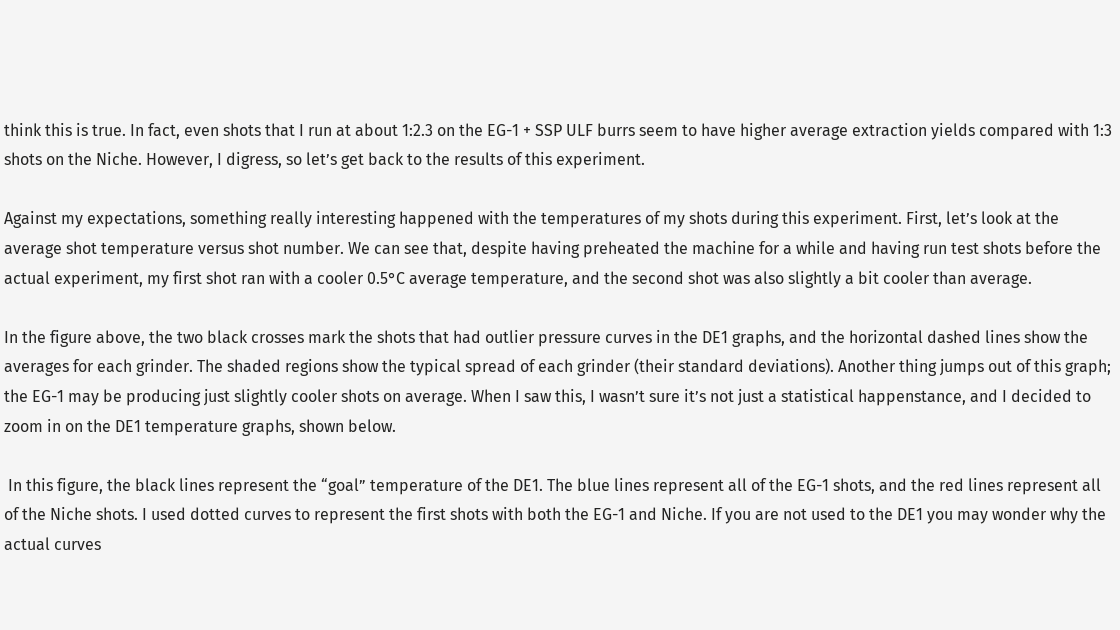think this is true. In fact, even shots that I run at about 1:2.3 on the EG-1 + SSP ULF burrs seem to have higher average extraction yields compared with 1:3 shots on the Niche. However, I digress, so let’s get back to the results of this experiment.

Against my expectations, something really interesting happened with the temperatures of my shots during this experiment. First, let’s look at the average shot temperature versus shot number. We can see that, despite having preheated the machine for a while and having run test shots before the actual experiment, my first shot ran with a cooler 0.5°C average temperature, and the second shot was also slightly a bit cooler than average.

In the figure above, the two black crosses mark the shots that had outlier pressure curves in the DE1 graphs, and the horizontal dashed lines show the averages for each grinder. The shaded regions show the typical spread of each grinder (their standard deviations). Another thing jumps out of this graph; the EG-1 may be producing just slightly cooler shots on average. When I saw this, I wasn’t sure it’s not just a statistical happenstance, and I decided to zoom in on the DE1 temperature graphs, shown below.

 In this figure, the black lines represent the “goal” temperature of the DE1. The blue lines represent all of the EG-1 shots, and the red lines represent all of the Niche shots. I used dotted curves to represent the first shots with both the EG-1 and Niche. If you are not used to the DE1 you may wonder why the actual curves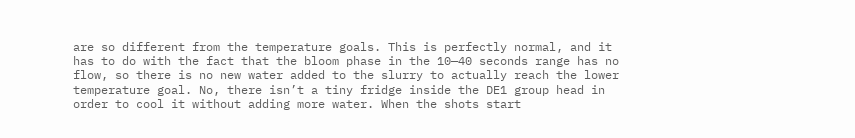are so different from the temperature goals. This is perfectly normal, and it has to do with the fact that the bloom phase in the 10—40 seconds range has no flow, so there is no new water added to the slurry to actually reach the lower temperature goal. No, there isn’t a tiny fridge inside the DE1 group head in order to cool it without adding more water. When the shots start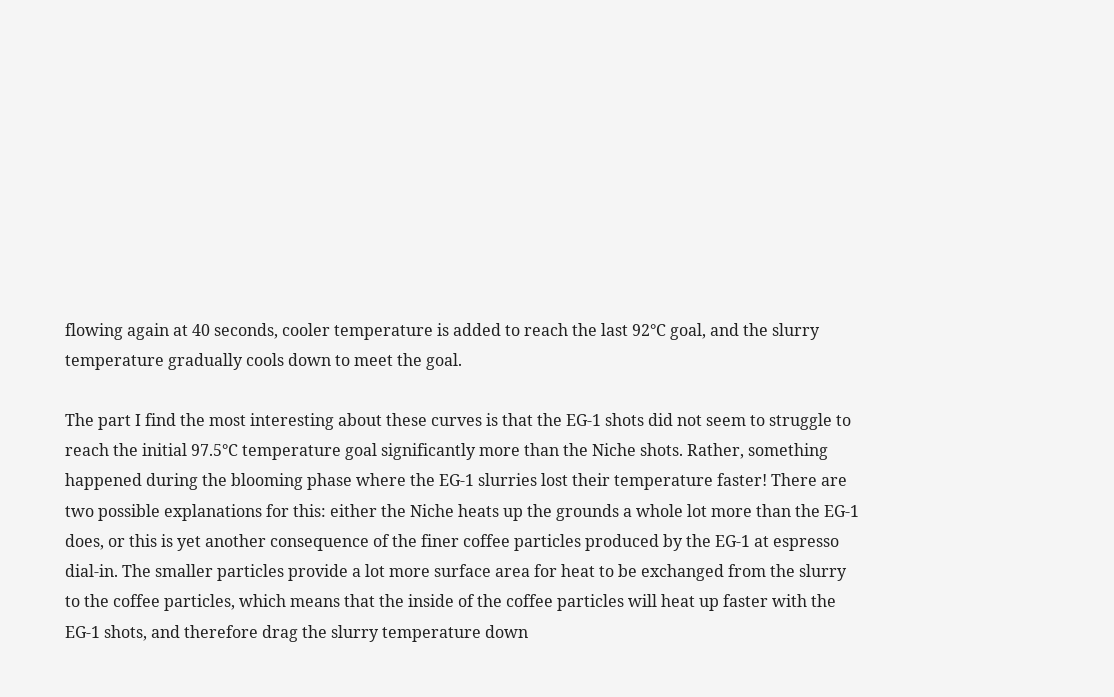flowing again at 40 seconds, cooler temperature is added to reach the last 92°C goal, and the slurry temperature gradually cools down to meet the goal.

The part I find the most interesting about these curves is that the EG-1 shots did not seem to struggle to reach the initial 97.5°C temperature goal significantly more than the Niche shots. Rather, something happened during the blooming phase where the EG-1 slurries lost their temperature faster! There are two possible explanations for this: either the Niche heats up the grounds a whole lot more than the EG-1 does, or this is yet another consequence of the finer coffee particles produced by the EG-1 at espresso dial-in. The smaller particles provide a lot more surface area for heat to be exchanged from the slurry to the coffee particles, which means that the inside of the coffee particles will heat up faster with the EG-1 shots, and therefore drag the slurry temperature down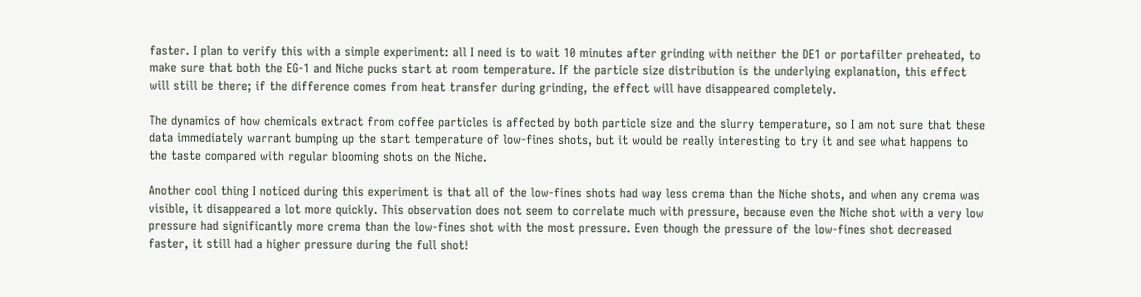faster. I plan to verify this with a simple experiment: all I need is to wait 10 minutes after grinding with neither the DE1 or portafilter preheated, to make sure that both the EG-1 and Niche pucks start at room temperature. If the particle size distribution is the underlying explanation, this effect will still be there; if the difference comes from heat transfer during grinding, the effect will have disappeared completely.

The dynamics of how chemicals extract from coffee particles is affected by both particle size and the slurry temperature, so I am not sure that these data immediately warrant bumping up the start temperature of low-fines shots, but it would be really interesting to try it and see what happens to the taste compared with regular blooming shots on the Niche.

Another cool thing I noticed during this experiment is that all of the low-fines shots had way less crema than the Niche shots, and when any crema was visible, it disappeared a lot more quickly. This observation does not seem to correlate much with pressure, because even the Niche shot with a very low pressure had significantly more crema than the low-fines shot with the most pressure. Even though the pressure of the low-fines shot decreased faster, it still had a higher pressure during the full shot!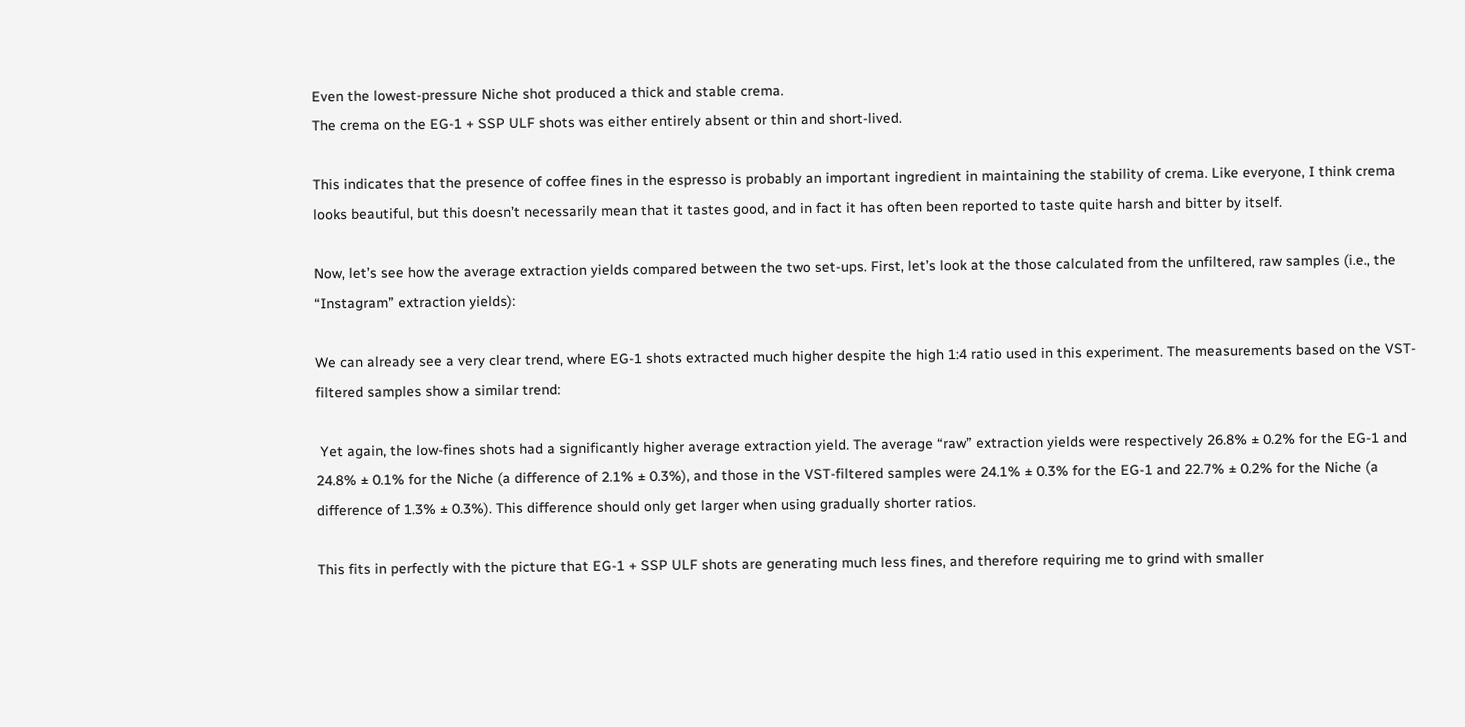Even the lowest-pressure Niche shot produced a thick and stable crema.
The crema on the EG-1 + SSP ULF shots was either entirely absent or thin and short-lived.

This indicates that the presence of coffee fines in the espresso is probably an important ingredient in maintaining the stability of crema. Like everyone, I think crema looks beautiful, but this doesn’t necessarily mean that it tastes good, and in fact it has often been reported to taste quite harsh and bitter by itself.

Now, let’s see how the average extraction yields compared between the two set-ups. First, let’s look at the those calculated from the unfiltered, raw samples (i.e., the “Instagram” extraction yields):

We can already see a very clear trend, where EG-1 shots extracted much higher despite the high 1:4 ratio used in this experiment. The measurements based on the VST-filtered samples show a similar trend:

 Yet again, the low-fines shots had a significantly higher average extraction yield. The average “raw” extraction yields were respectively 26.8% ± 0.2% for the EG-1 and 24.8% ± 0.1% for the Niche (a difference of 2.1% ± 0.3%), and those in the VST-filtered samples were 24.1% ± 0.3% for the EG-1 and 22.7% ± 0.2% for the Niche (a difference of 1.3% ± 0.3%). This difference should only get larger when using gradually shorter ratios.

This fits in perfectly with the picture that EG-1 + SSP ULF shots are generating much less fines, and therefore requiring me to grind with smaller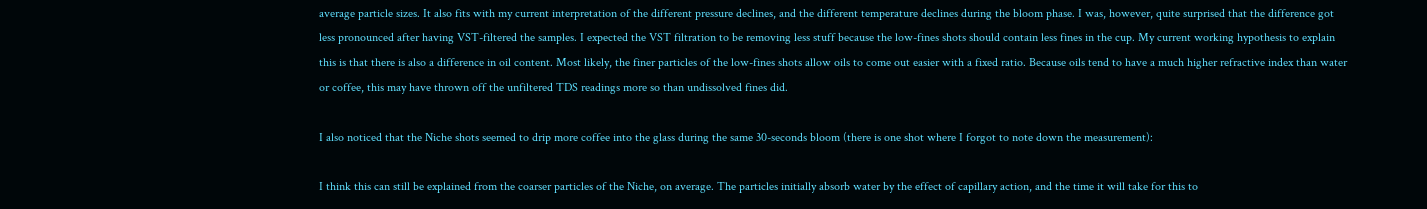average particle sizes. It also fits with my current interpretation of the different pressure declines, and the different temperature declines during the bloom phase. I was, however, quite surprised that the difference got less pronounced after having VST-filtered the samples. I expected the VST filtration to be removing less stuff because the low-fines shots should contain less fines in the cup. My current working hypothesis to explain this is that there is also a difference in oil content. Most likely, the finer particles of the low-fines shots allow oils to come out easier with a fixed ratio. Because oils tend to have a much higher refractive index than water or coffee, this may have thrown off the unfiltered TDS readings more so than undissolved fines did.

I also noticed that the Niche shots seemed to drip more coffee into the glass during the same 30-seconds bloom (there is one shot where I forgot to note down the measurement):

I think this can still be explained from the coarser particles of the Niche, on average. The particles initially absorb water by the effect of capillary action, and the time it will take for this to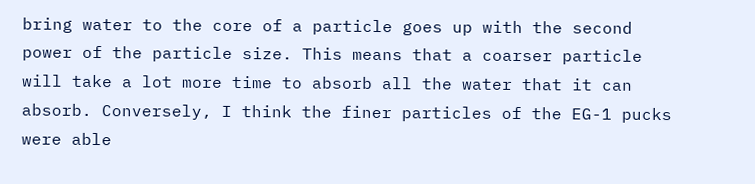bring water to the core of a particle goes up with the second power of the particle size. This means that a coarser particle will take a lot more time to absorb all the water that it can absorb. Conversely, I think the finer particles of the EG-1 pucks were able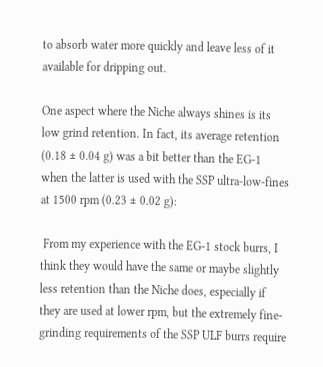to absorb water more quickly and leave less of it available for dripping out.

One aspect where the Niche always shines is its low grind retention. In fact, its average retention (0.18 ± 0.04 g) was a bit better than the EG-1 when the latter is used with the SSP ultra-low-fines at 1500 rpm (0.23 ± 0.02 g):

 From my experience with the EG-1 stock burrs, I think they would have the same or maybe slightly less retention than the Niche does, especially if they are used at lower rpm, but the extremely fine-grinding requirements of the SSP ULF burrs require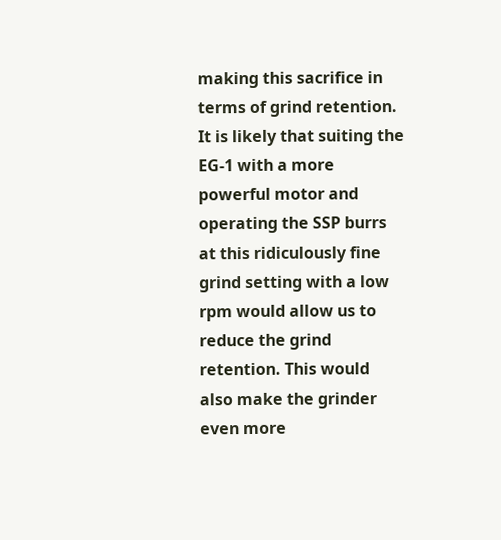making this sacrifice in terms of grind retention. It is likely that suiting the EG-1 with a more powerful motor and operating the SSP burrs at this ridiculously fine grind setting with a low rpm would allow us to reduce the grind retention. This would also make the grinder even more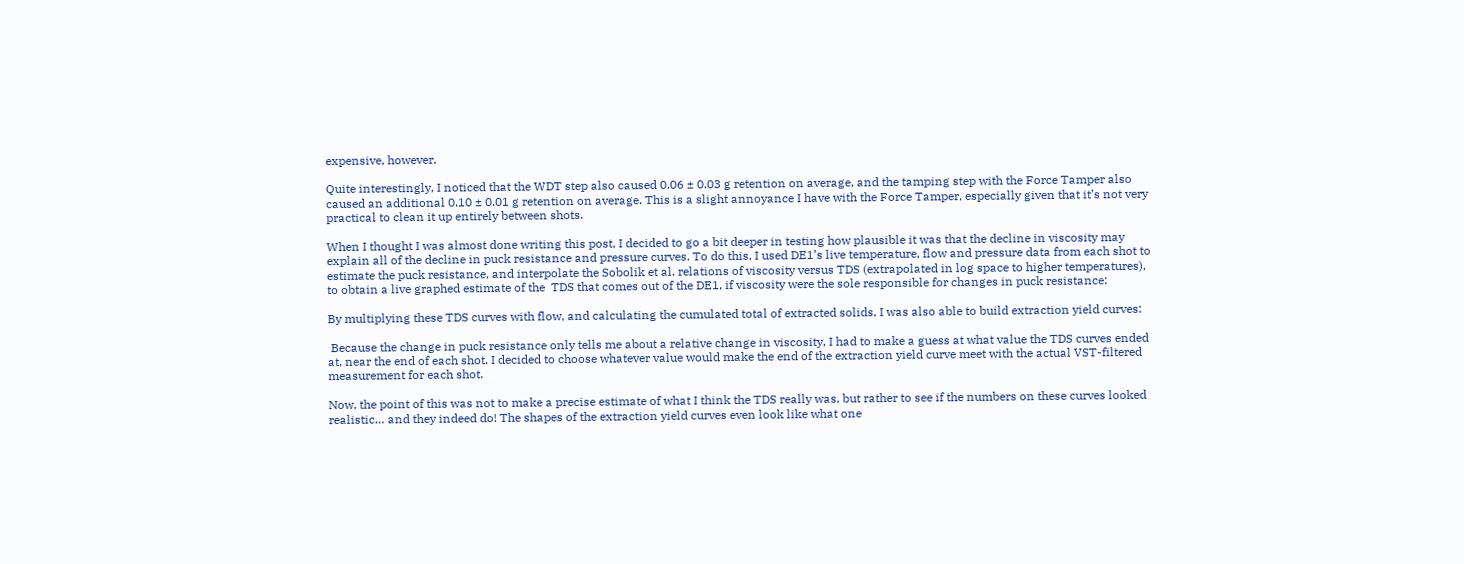expensive, however.

Quite interestingly, I noticed that the WDT step also caused 0.06 ± 0.03 g retention on average, and the tamping step with the Force Tamper also caused an additional 0.10 ± 0.01 g retention on average. This is a slight annoyance I have with the Force Tamper, especially given that it’s not very practical to clean it up entirely between shots.

When I thought I was almost done writing this post, I decided to go a bit deeper in testing how plausible it was that the decline in viscosity may explain all of the decline in puck resistance and pressure curves. To do this, I used DE1’s live temperature, flow and pressure data from each shot to estimate the puck resistance, and interpolate the Sobolik et al. relations of viscosity versus TDS (extrapolated in log space to higher temperatures), to obtain a live graphed estimate of the  TDS that comes out of the DE1, if viscosity were the sole responsible for changes in puck resistance:

By multiplying these TDS curves with flow, and calculating the cumulated total of extracted solids, I was also able to build extraction yield curves:

 Because the change in puck resistance only tells me about a relative change in viscosity, I had to make a guess at what value the TDS curves ended at, near the end of each shot. I decided to choose whatever value would make the end of the extraction yield curve meet with the actual VST-filtered measurement for each shot.

Now, the point of this was not to make a precise estimate of what I think the TDS really was, but rather to see if the numbers on these curves looked realistic… and they indeed do! The shapes of the extraction yield curves even look like what one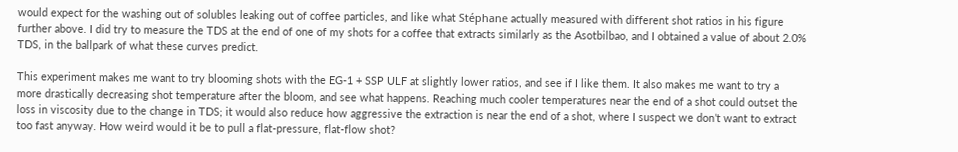would expect for the washing out of solubles leaking out of coffee particles, and like what Stéphane actually measured with different shot ratios in his figure further above. I did try to measure the TDS at the end of one of my shots for a coffee that extracts similarly as the Asotbilbao, and I obtained a value of about 2.0% TDS, in the ballpark of what these curves predict.

This experiment makes me want to try blooming shots with the EG-1 + SSP ULF at slightly lower ratios, and see if I like them. It also makes me want to try a more drastically decreasing shot temperature after the bloom, and see what happens. Reaching much cooler temperatures near the end of a shot could outset the loss in viscosity due to the change in TDS; it would also reduce how aggressive the extraction is near the end of a shot, where I suspect we don’t want to extract too fast anyway. How weird would it be to pull a flat-pressure, flat-flow shot?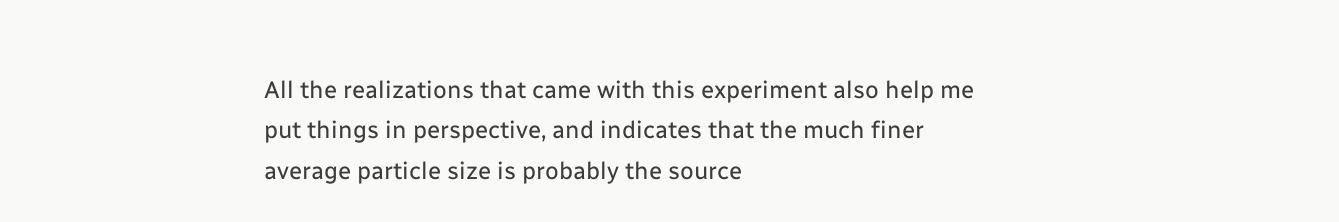All the realizations that came with this experiment also help me put things in perspective, and indicates that the much finer average particle size is probably the source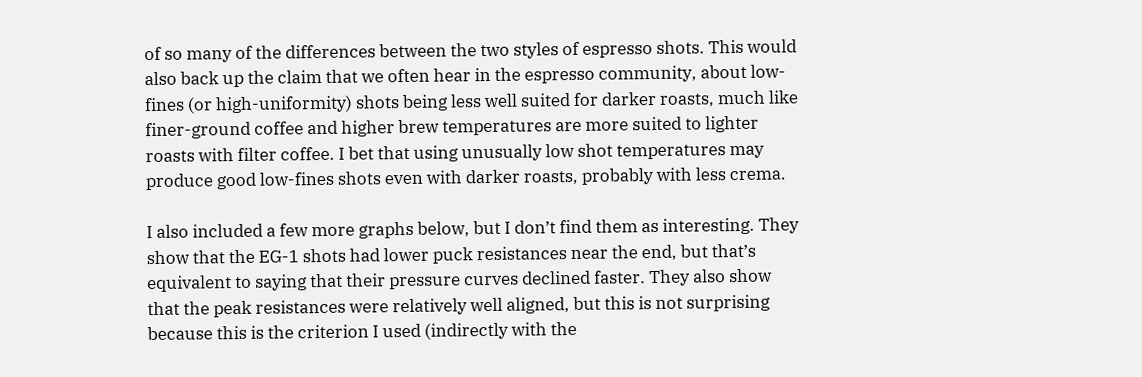of so many of the differences between the two styles of espresso shots. This would also back up the claim that we often hear in the espresso community, about low-fines (or high-uniformity) shots being less well suited for darker roasts, much like finer-ground coffee and higher brew temperatures are more suited to lighter roasts with filter coffee. I bet that using unusually low shot temperatures may produce good low-fines shots even with darker roasts, probably with less crema.

I also included a few more graphs below, but I don’t find them as interesting. They show that the EG-1 shots had lower puck resistances near the end, but that’s equivalent to saying that their pressure curves declined faster. They also show that the peak resistances were relatively well aligned, but this is not surprising because this is the criterion I used (indirectly with the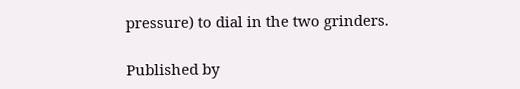pressure) to dial in the two grinders.

Published by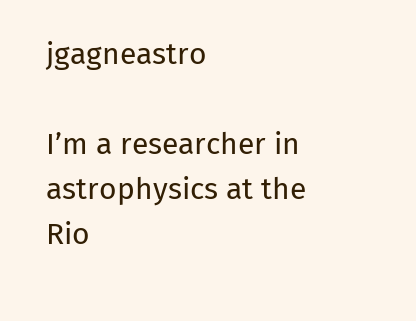jgagneastro

I’m a researcher in astrophysics at the Rio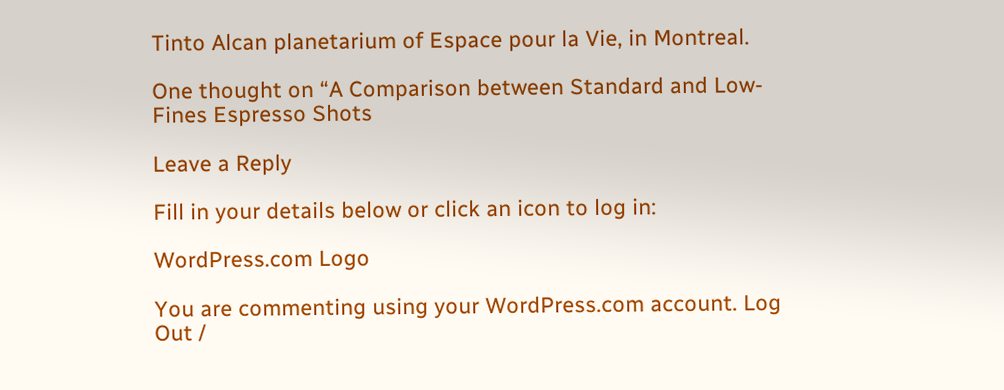Tinto Alcan planetarium of Espace pour la Vie, in Montreal.

One thought on “A Comparison between Standard and Low-Fines Espresso Shots

Leave a Reply

Fill in your details below or click an icon to log in:

WordPress.com Logo

You are commenting using your WordPress.com account. Log Out /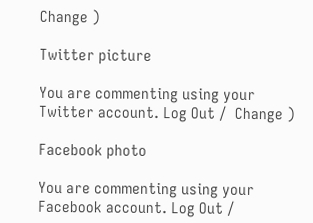Change )

Twitter picture

You are commenting using your Twitter account. Log Out /  Change )

Facebook photo

You are commenting using your Facebook account. Log Out /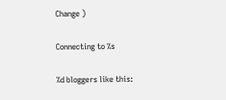Change )

Connecting to %s

%d bloggers like this: